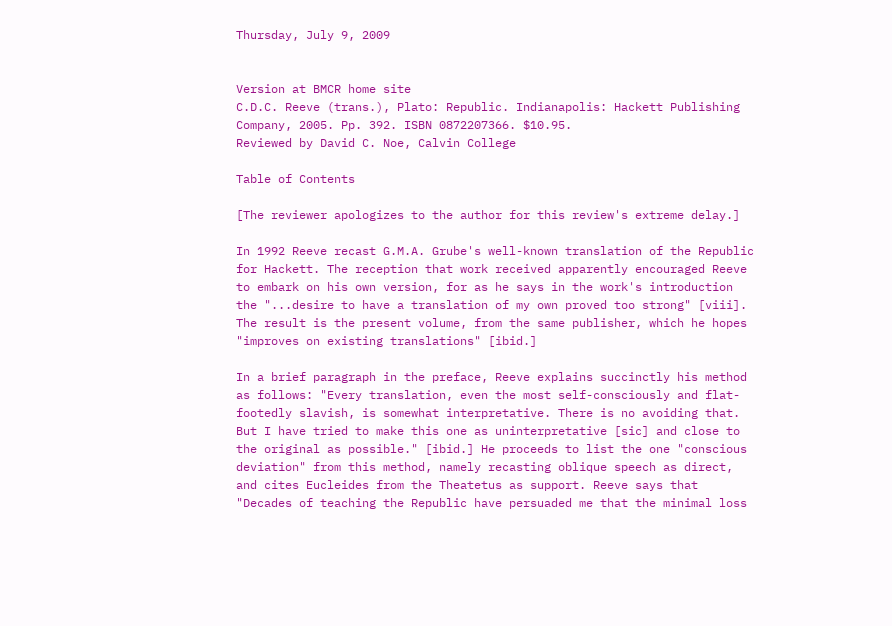Thursday, July 9, 2009


Version at BMCR home site
C.D.C. Reeve (trans.), Plato: Republic. Indianapolis: Hackett Publishing Company, 2005. Pp. 392. ISBN 0872207366. $10.95.
Reviewed by David C. Noe, Calvin College

Table of Contents

[The reviewer apologizes to the author for this review's extreme delay.]

In 1992 Reeve recast G.M.A. Grube's well-known translation of the Republic for Hackett. The reception that work received apparently encouraged Reeve to embark on his own version, for as he says in the work's introduction the "...desire to have a translation of my own proved too strong" [viii]. The result is the present volume, from the same publisher, which he hopes "improves on existing translations" [ibid.]

In a brief paragraph in the preface, Reeve explains succinctly his method as follows: "Every translation, even the most self-consciously and flat-footedly slavish, is somewhat interpretative. There is no avoiding that. But I have tried to make this one as uninterpretative [sic] and close to the original as possible." [ibid.] He proceeds to list the one "conscious deviation" from this method, namely recasting oblique speech as direct, and cites Eucleides from the Theatetus as support. Reeve says that "Decades of teaching the Republic have persuaded me that the minimal loss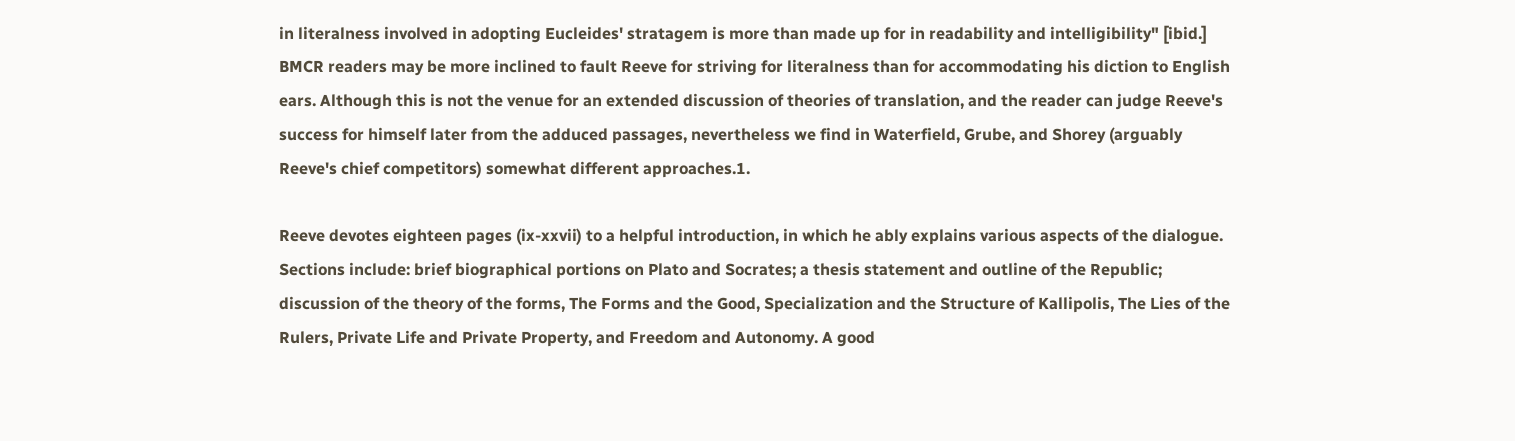in literalness involved in adopting Eucleides' stratagem is more than made up for in readability and intelligibility" [ibid.] BMCR readers may be more inclined to fault Reeve for striving for literalness than for accommodating his diction to English ears. Although this is not the venue for an extended discussion of theories of translation, and the reader can judge Reeve's success for himself later from the adduced passages, nevertheless we find in Waterfield, Grube, and Shorey (arguably Reeve's chief competitors) somewhat different approaches.1.

Reeve devotes eighteen pages (ix-xxvii) to a helpful introduction, in which he ably explains various aspects of the dialogue. Sections include: brief biographical portions on Plato and Socrates; a thesis statement and outline of the Republic; discussion of the theory of the forms, The Forms and the Good, Specialization and the Structure of Kallipolis, The Lies of the Rulers, Private Life and Private Property, and Freedom and Autonomy. A good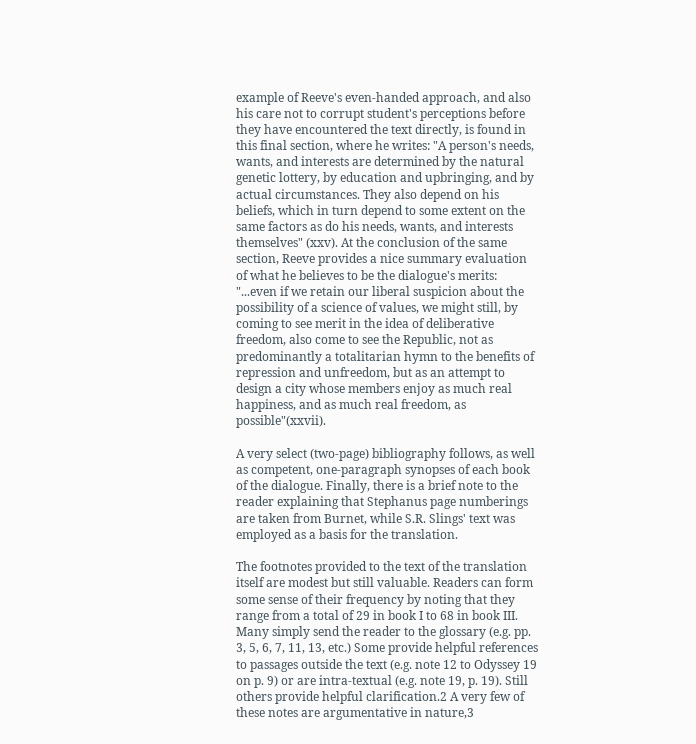example of Reeve's even-handed approach, and also his care not to corrupt student's perceptions before they have encountered the text directly, is found in this final section, where he writes: "A person's needs, wants, and interests are determined by the natural genetic lottery, by education and upbringing, and by actual circumstances. They also depend on his beliefs, which in turn depend to some extent on the same factors as do his needs, wants, and interests themselves" (xxv). At the conclusion of the same section, Reeve provides a nice summary evaluation of what he believes to be the dialogue's merits: "...even if we retain our liberal suspicion about the possibility of a science of values, we might still, by coming to see merit in the idea of deliberative freedom, also come to see the Republic, not as predominantly a totalitarian hymn to the benefits of repression and unfreedom, but as an attempt to design a city whose members enjoy as much real happiness, and as much real freedom, as possible"(xxvii).

A very select (two-page) bibliography follows, as well as competent, one-paragraph synopses of each book of the dialogue. Finally, there is a brief note to the reader explaining that Stephanus page numberings are taken from Burnet, while S.R. Slings' text was employed as a basis for the translation.

The footnotes provided to the text of the translation itself are modest but still valuable. Readers can form some sense of their frequency by noting that they range from a total of 29 in book I to 68 in book III. Many simply send the reader to the glossary (e.g. pp. 3, 5, 6, 7, 11, 13, etc.) Some provide helpful references to passages outside the text (e.g. note 12 to Odyssey 19 on p. 9) or are intra-textual (e.g. note 19, p. 19). Still others provide helpful clarification.2 A very few of these notes are argumentative in nature,3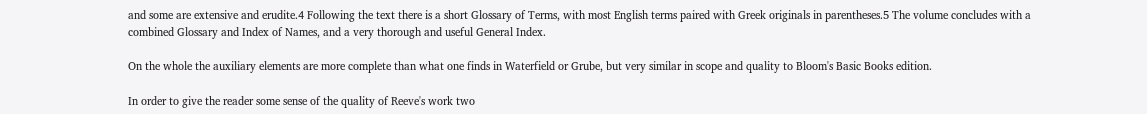and some are extensive and erudite.4 Following the text there is a short Glossary of Terms, with most English terms paired with Greek originals in parentheses.5 The volume concludes with a combined Glossary and Index of Names, and a very thorough and useful General Index.

On the whole the auxiliary elements are more complete than what one finds in Waterfield or Grube, but very similar in scope and quality to Bloom's Basic Books edition.

In order to give the reader some sense of the quality of Reeve's work two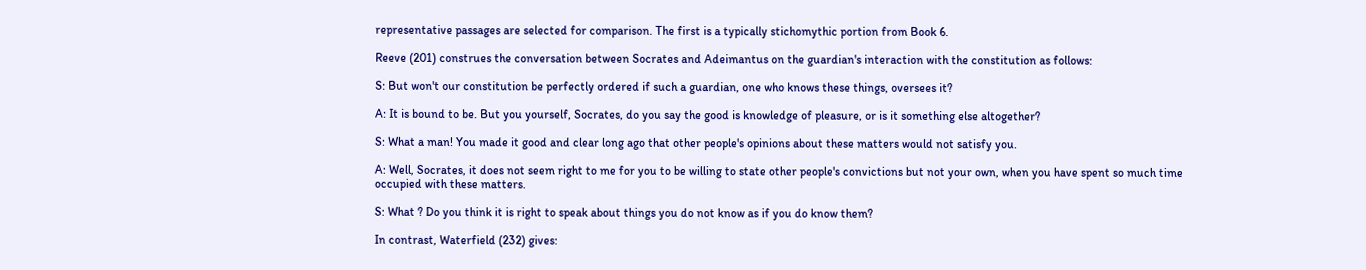representative passages are selected for comparison. The first is a typically stichomythic portion from Book 6.

Reeve (201) construes the conversation between Socrates and Adeimantus on the guardian's interaction with the constitution as follows:

S: But won't our constitution be perfectly ordered if such a guardian, one who knows these things, oversees it?

A: It is bound to be. But you yourself, Socrates, do you say the good is knowledge of pleasure, or is it something else altogether?

S: What a man! You made it good and clear long ago that other people's opinions about these matters would not satisfy you.

A: Well, Socrates, it does not seem right to me for you to be willing to state other people's convictions but not your own, when you have spent so much time occupied with these matters.

S: What ? Do you think it is right to speak about things you do not know as if you do know them?

In contrast, Waterfield (232) gives: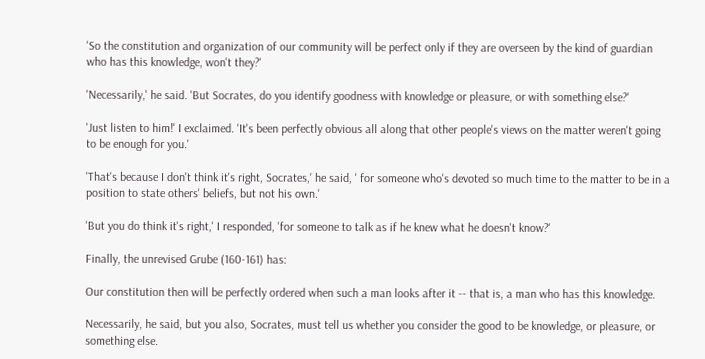'So the constitution and organization of our community will be perfect only if they are overseen by the kind of guardian who has this knowledge, won't they?'

'Necessarily,' he said. 'But Socrates, do you identify goodness with knowledge or pleasure, or with something else?'

'Just listen to him!' I exclaimed. 'It's been perfectly obvious all along that other people's views on the matter weren't going to be enough for you.'

'That's because I don't think it's right, Socrates,' he said, ' for someone who's devoted so much time to the matter to be in a position to state others' beliefs, but not his own.'

'But you do think it's right,' I responded, 'for someone to talk as if he knew what he doesn't know?'

Finally, the unrevised Grube (160-161) has:

Our constitution then will be perfectly ordered when such a man looks after it -- that is, a man who has this knowledge.

Necessarily, he said, but you also, Socrates, must tell us whether you consider the good to be knowledge, or pleasure, or something else.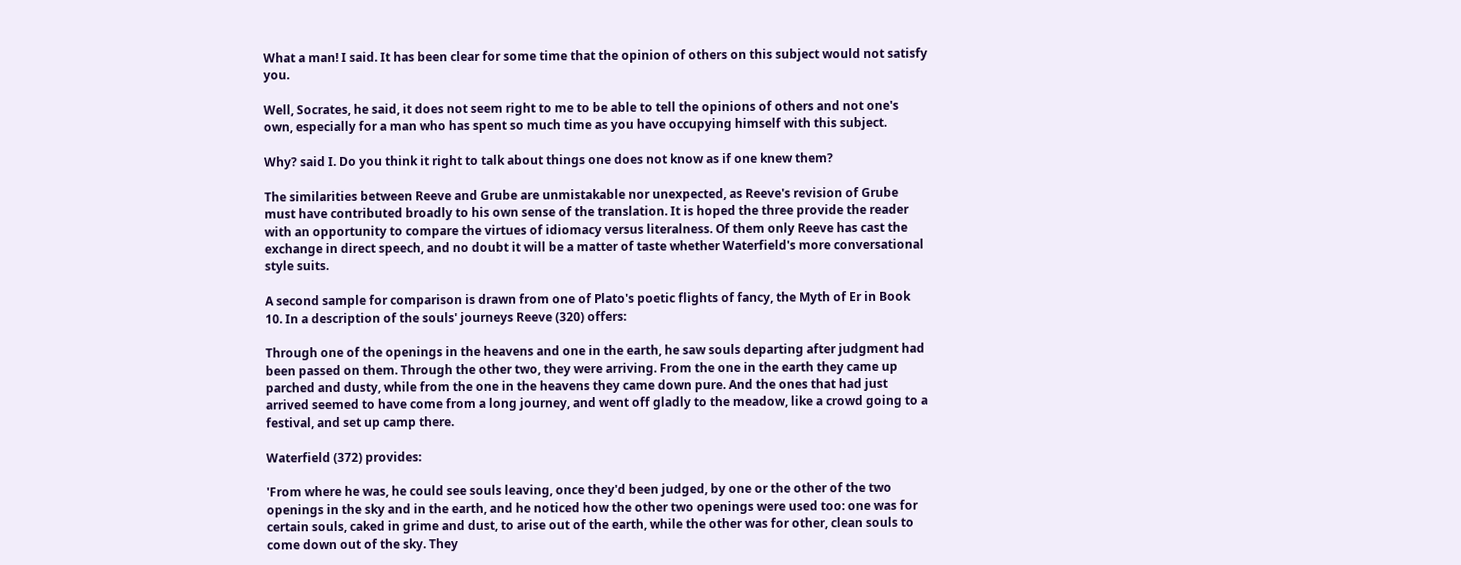What a man! I said. It has been clear for some time that the opinion of others on this subject would not satisfy you.

Well, Socrates, he said, it does not seem right to me to be able to tell the opinions of others and not one's own, especially for a man who has spent so much time as you have occupying himself with this subject.

Why? said I. Do you think it right to talk about things one does not know as if one knew them?

The similarities between Reeve and Grube are unmistakable nor unexpected, as Reeve's revision of Grube must have contributed broadly to his own sense of the translation. It is hoped the three provide the reader with an opportunity to compare the virtues of idiomacy versus literalness. Of them only Reeve has cast the exchange in direct speech, and no doubt it will be a matter of taste whether Waterfield's more conversational style suits.

A second sample for comparison is drawn from one of Plato's poetic flights of fancy, the Myth of Er in Book 10. In a description of the souls' journeys Reeve (320) offers:

Through one of the openings in the heavens and one in the earth, he saw souls departing after judgment had been passed on them. Through the other two, they were arriving. From the one in the earth they came up parched and dusty, while from the one in the heavens they came down pure. And the ones that had just arrived seemed to have come from a long journey, and went off gladly to the meadow, like a crowd going to a festival, and set up camp there.

Waterfield (372) provides:

'From where he was, he could see souls leaving, once they'd been judged, by one or the other of the two openings in the sky and in the earth, and he noticed how the other two openings were used too: one was for certain souls, caked in grime and dust, to arise out of the earth, while the other was for other, clean souls to come down out of the sky. They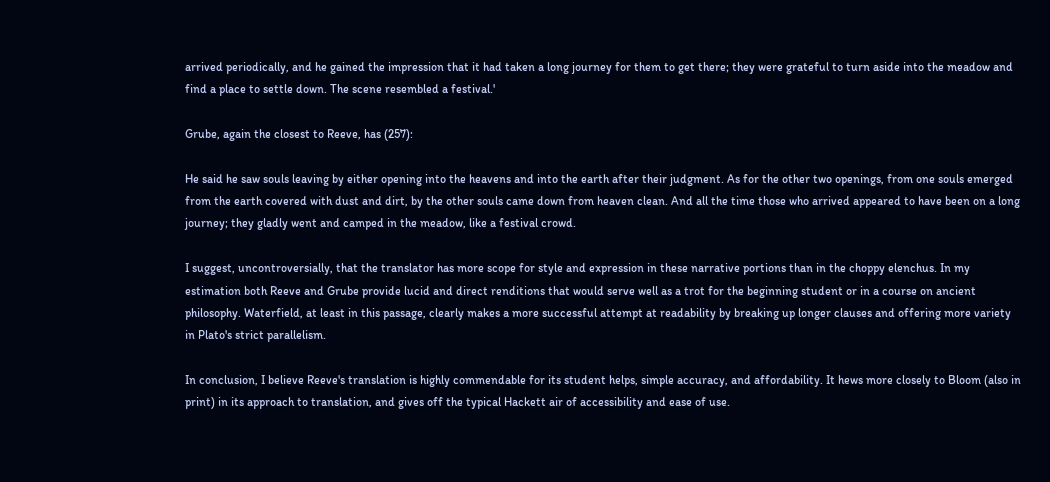arrived periodically, and he gained the impression that it had taken a long journey for them to get there; they were grateful to turn aside into the meadow and find a place to settle down. The scene resembled a festival.'

Grube, again the closest to Reeve, has (257):

He said he saw souls leaving by either opening into the heavens and into the earth after their judgment. As for the other two openings, from one souls emerged from the earth covered with dust and dirt, by the other souls came down from heaven clean. And all the time those who arrived appeared to have been on a long journey; they gladly went and camped in the meadow, like a festival crowd.

I suggest, uncontroversially, that the translator has more scope for style and expression in these narrative portions than in the choppy elenchus. In my estimation both Reeve and Grube provide lucid and direct renditions that would serve well as a trot for the beginning student or in a course on ancient philosophy. Waterfield, at least in this passage, clearly makes a more successful attempt at readability by breaking up longer clauses and offering more variety in Plato's strict parallelism.

In conclusion, I believe Reeve's translation is highly commendable for its student helps, simple accuracy, and affordability. It hews more closely to Bloom (also in print) in its approach to translation, and gives off the typical Hackett air of accessibility and ease of use.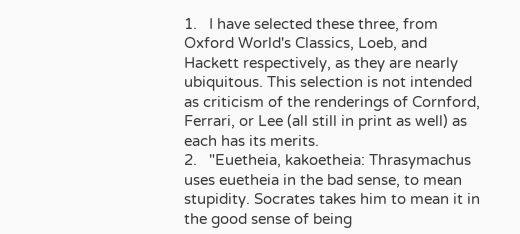1.   I have selected these three, from Oxford World's Classics, Loeb, and Hackett respectively, as they are nearly ubiquitous. This selection is not intended as criticism of the renderings of Cornford, Ferrari, or Lee (all still in print as well) as each has its merits.
2.   "Euetheia, kakoetheia: Thrasymachus uses euetheia in the bad sense, to mean stupidity. Socrates takes him to mean it in the good sense of being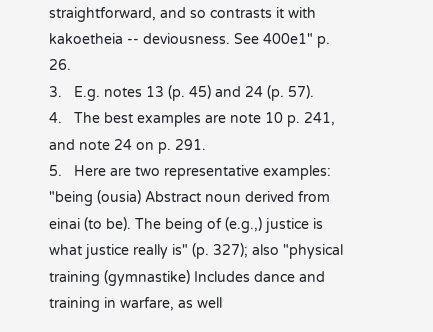straightforward, and so contrasts it with kakoetheia -- deviousness. See 400e1" p. 26.
3.   E.g. notes 13 (p. 45) and 24 (p. 57).
4.   The best examples are note 10 p. 241, and note 24 on p. 291.
5.   Here are two representative examples: "being (ousia) Abstract noun derived from einai (to be). The being of (e.g.,) justice is what justice really is" (p. 327); also "physical training (gymnastike) Includes dance and training in warfare, as well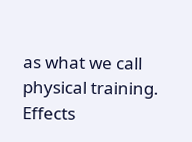as what we call physical training. Effects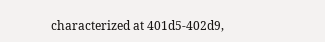characterized at 401d5-402d9,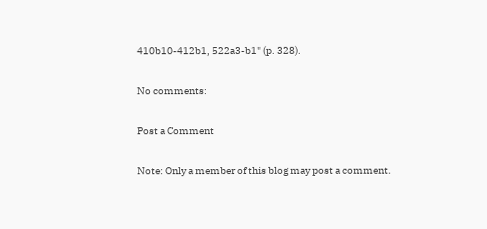410b10-412b1, 522a3-b1" (p. 328).

No comments:

Post a Comment

Note: Only a member of this blog may post a comment.